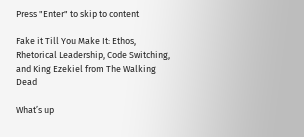Press "Enter" to skip to content

Fake it Till You Make It: Ethos, Rhetorical Leadership, Code Switching, and King Ezekiel from The Walking Dead

What’s up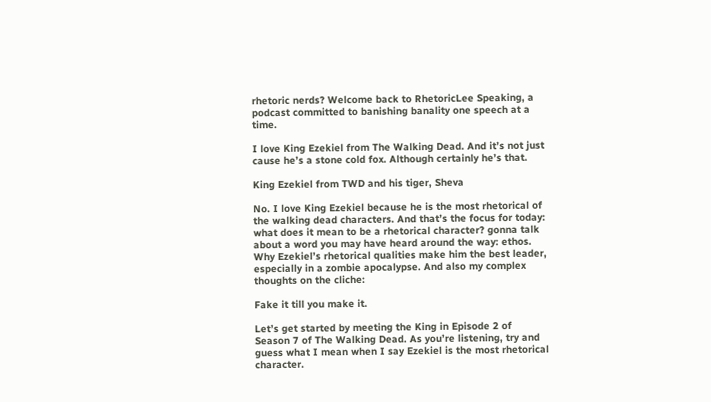rhetoric nerds? Welcome back to RhetoricLee Speaking, a podcast committed to banishing banality one speech at a time.

I love King Ezekiel from The Walking Dead. And it’s not just cause he’s a stone cold fox. Although certainly he’s that.

King Ezekiel from TWD and his tiger, Sheva

No. I love King Ezekiel because he is the most rhetorical of the walking dead characters. And that’s the focus for today: what does it mean to be a rhetorical character? gonna talk about a word you may have heard around the way: ethos. Why Ezekiel’s rhetorical qualities make him the best leader, especially in a zombie apocalypse. And also my complex thoughts on the cliche:

Fake it till you make it.

Let’s get started by meeting the King in Episode 2 of Season 7 of The Walking Dead. As you’re listening, try and guess what I mean when I say Ezekiel is the most rhetorical character.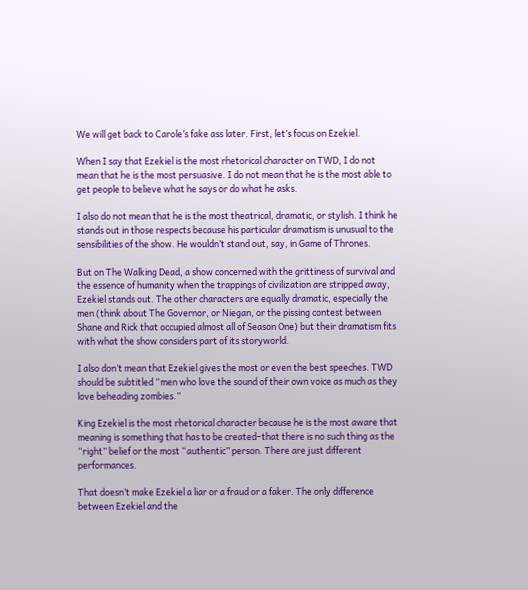We will get back to Carole’s fake ass later. First, let’s focus on Ezekiel.

When I say that Ezekiel is the most rhetorical character on TWD, I do not mean that he is the most persuasive. I do not mean that he is the most able to get people to believe what he says or do what he asks.

I also do not mean that he is the most theatrical, dramatic, or stylish. I think he stands out in those respects because his particular dramatism is unusual to the sensibilities of the show. He wouldn’t stand out, say, in Game of Thrones.

But on The Walking Dead, a show concerned with the grittiness of survival and the essence of humanity when the trappings of civilization are stripped away, Ezekiel stands out. The other characters are equally dramatic, especially the men (think about The Governor, or Niegan, or the pissing contest between Shane and Rick that occupied almost all of Season One) but their dramatism fits with what the show considers part of its storyworld.

I also don’t mean that Ezekiel gives the most or even the best speeches. TWD should be subtitled “men who love the sound of their own voice as much as they love beheading zombies.”

King Ezekiel is the most rhetorical character because he is the most aware that meaning is something that has to be created–that there is no such thing as the “right” belief or the most “authentic” person. There are just different performances.

That doesn’t make Ezekiel a liar or a fraud or a faker. The only difference between Ezekiel and the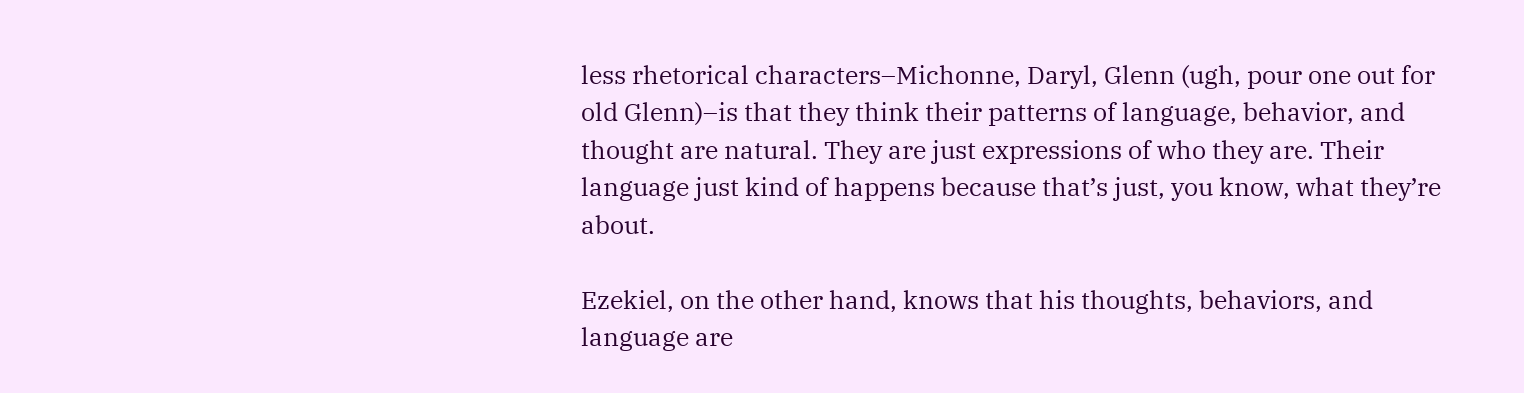less rhetorical characters–Michonne, Daryl, Glenn (ugh, pour one out for old Glenn)–is that they think their patterns of language, behavior, and thought are natural. They are just expressions of who they are. Their language just kind of happens because that’s just, you know, what they’re about.

Ezekiel, on the other hand, knows that his thoughts, behaviors, and language are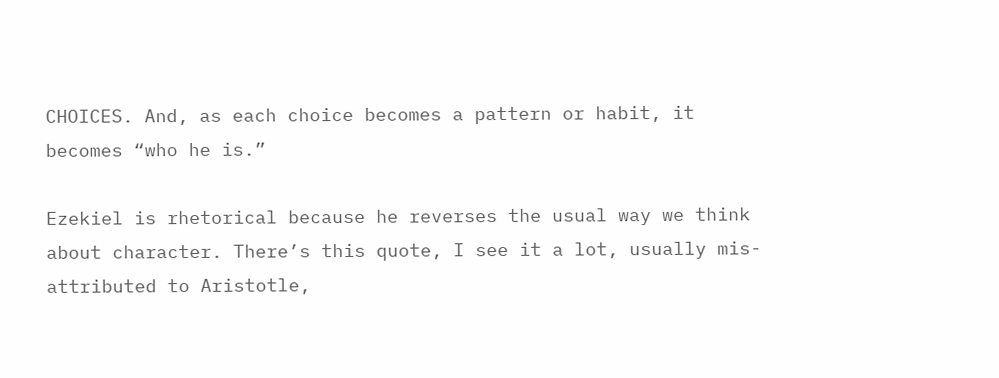CHOICES. And, as each choice becomes a pattern or habit, it becomes “who he is.”

Ezekiel is rhetorical because he reverses the usual way we think about character. There’s this quote, I see it a lot, usually mis-attributed to Aristotle,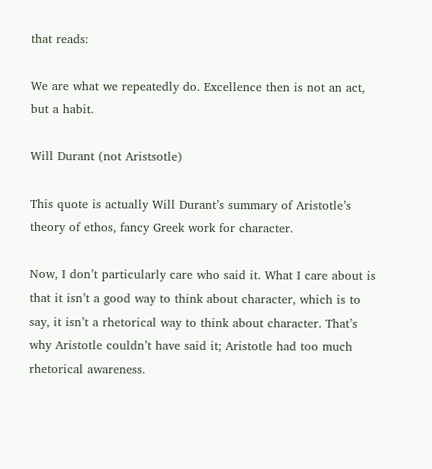that reads:

We are what we repeatedly do. Excellence then is not an act, but a habit.

Will Durant (not Aristsotle)

This quote is actually Will Durant’s summary of Aristotle’s theory of ethos, fancy Greek work for character.

Now, I don’t particularly care who said it. What I care about is that it isn’t a good way to think about character, which is to say, it isn’t a rhetorical way to think about character. That’s why Aristotle couldn’t have said it; Aristotle had too much rhetorical awareness.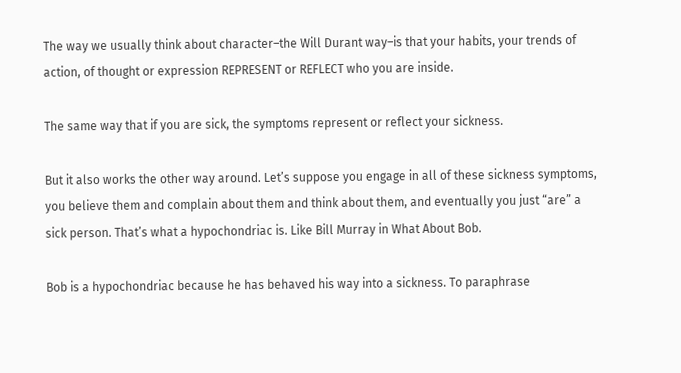The way we usually think about character–the Will Durant way–is that your habits, your trends of action, of thought or expression REPRESENT or REFLECT who you are inside.

The same way that if you are sick, the symptoms represent or reflect your sickness.

But it also works the other way around. Let’s suppose you engage in all of these sickness symptoms, you believe them and complain about them and think about them, and eventually you just “are” a sick person. That’s what a hypochondriac is. Like Bill Murray in What About Bob.

Bob is a hypochondriac because he has behaved his way into a sickness. To paraphrase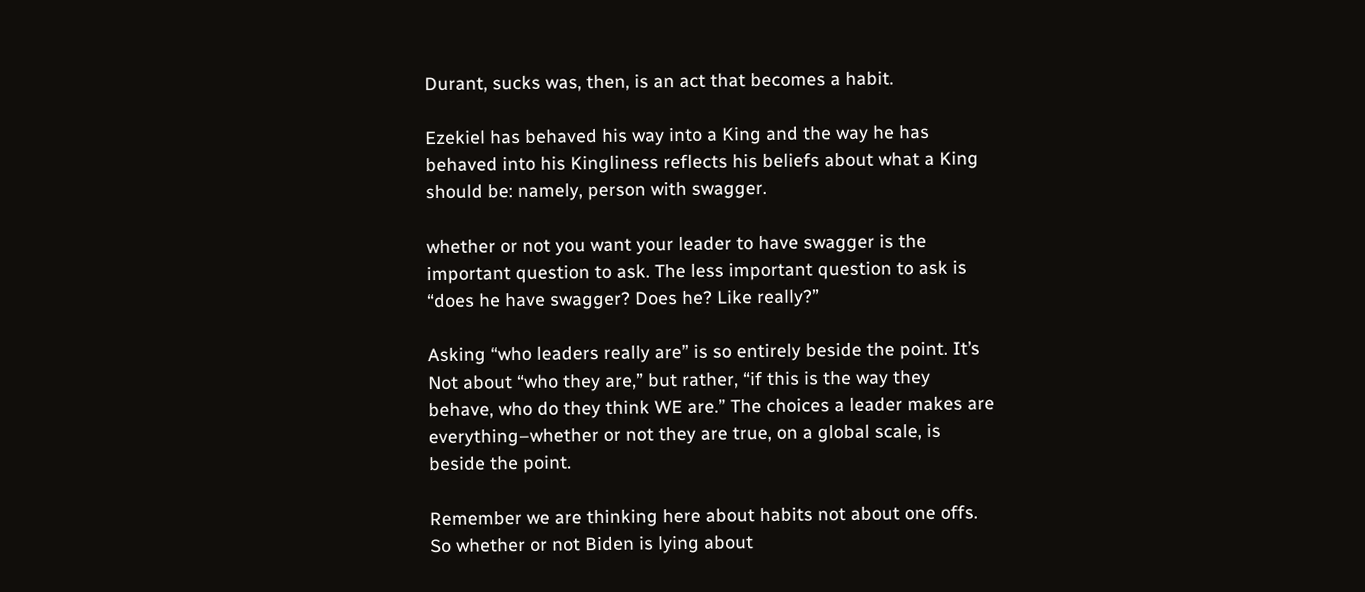Durant, sucks was, then, is an act that becomes a habit.

Ezekiel has behaved his way into a King and the way he has behaved into his Kingliness reflects his beliefs about what a King should be: namely, person with swagger.

whether or not you want your leader to have swagger is the important question to ask. The less important question to ask is “does he have swagger? Does he? Like really?”

Asking “who leaders really are” is so entirely beside the point. It’s Not about “who they are,” but rather, “if this is the way they behave, who do they think WE are.” The choices a leader makes are everything–whether or not they are true, on a global scale, is beside the point.

Remember we are thinking here about habits not about one offs. So whether or not Biden is lying about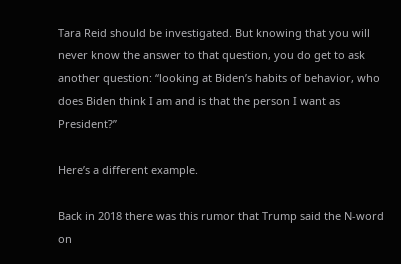Tara Reid should be investigated. But knowing that you will never know the answer to that question, you do get to ask another question: “looking at Biden’s habits of behavior, who does Biden think I am and is that the person I want as President?”

Here’s a different example.

Back in 2018 there was this rumor that Trump said the N-word on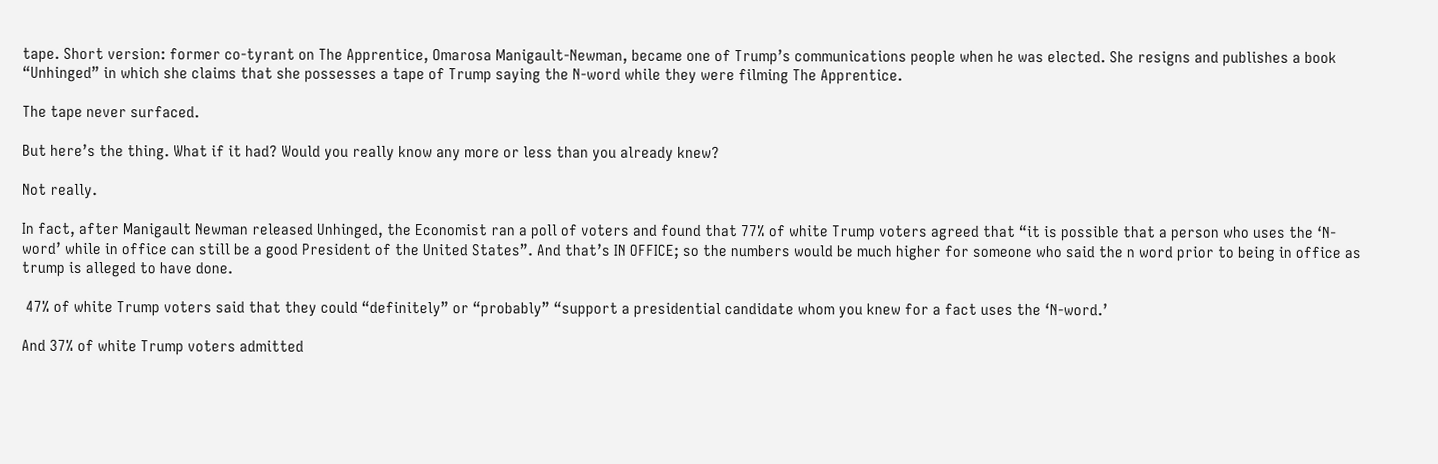tape. Short version: former co-tyrant on The Apprentice, Omarosa Manigault-Newman, became one of Trump’s communications people when he was elected. She resigns and publishes a book “Unhinged” in which she claims that she possesses a tape of Trump saying the N-word while they were filming The Apprentice.

The tape never surfaced.

But here’s the thing. What if it had? Would you really know any more or less than you already knew?

Not really.

In fact, after Manigault Newman released Unhinged, the Economist ran a poll of voters and found that 77% of white Trump voters agreed that “it is possible that a person who uses the ‘N-word’ while in office can still be a good President of the United States”. And that’s IN OFFICE; so the numbers would be much higher for someone who said the n word prior to being in office as trump is alleged to have done.

 47% of white Trump voters said that they could “definitely” or “probably” “support a presidential candidate whom you knew for a fact uses the ‘N-word.’

And 37% of white Trump voters admitted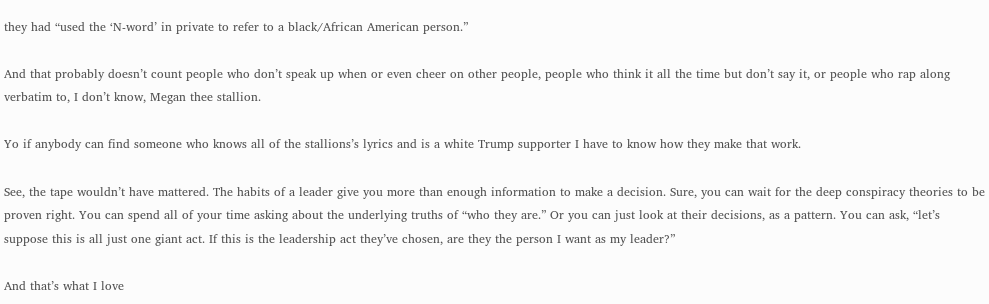they had “used the ‘N-word’ in private to refer to a black/African American person.”

And that probably doesn’t count people who don’t speak up when or even cheer on other people, people who think it all the time but don’t say it, or people who rap along verbatim to, I don’t know, Megan thee stallion.

Yo if anybody can find someone who knows all of the stallions’s lyrics and is a white Trump supporter I have to know how they make that work.

See, the tape wouldn’t have mattered. The habits of a leader give you more than enough information to make a decision. Sure, you can wait for the deep conspiracy theories to be proven right. You can spend all of your time asking about the underlying truths of “who they are.” Or you can just look at their decisions, as a pattern. You can ask, “let’s suppose this is all just one giant act. If this is the leadership act they’ve chosen, are they the person I want as my leader?”

And that’s what I love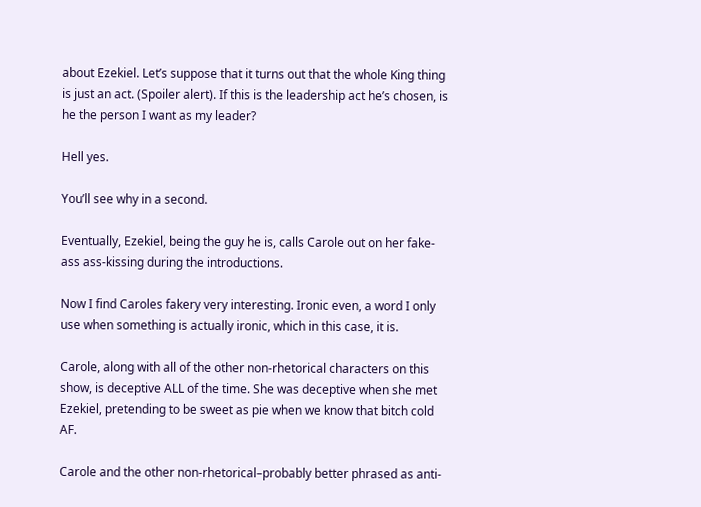about Ezekiel. Let’s suppose that it turns out that the whole King thing is just an act. (Spoiler alert). If this is the leadership act he’s chosen, is he the person I want as my leader?

Hell yes.

You’ll see why in a second.

Eventually, Ezekiel, being the guy he is, calls Carole out on her fake-ass ass-kissing during the introductions.

Now I find Caroles fakery very interesting. Ironic even, a word I only use when something is actually ironic, which in this case, it is.

Carole, along with all of the other non-rhetorical characters on this show, is deceptive ALL of the time. She was deceptive when she met Ezekiel, pretending to be sweet as pie when we know that bitch cold AF.

Carole and the other non-rhetorical–probably better phrased as anti-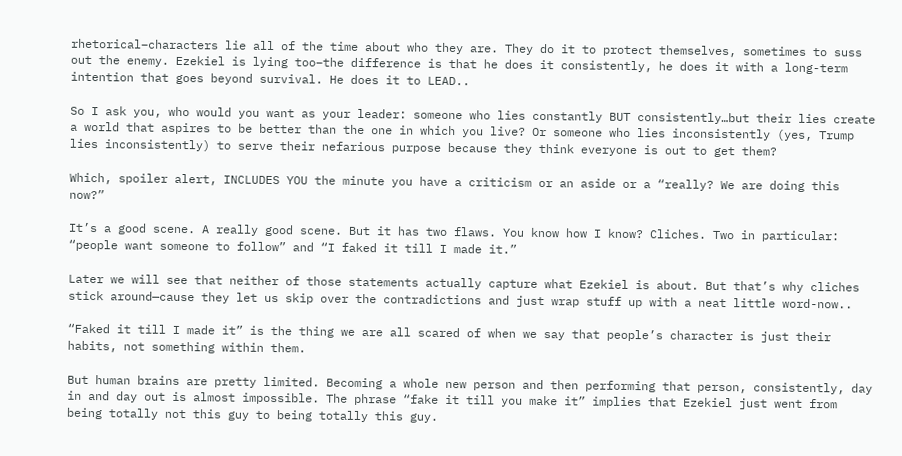rhetorical–characters lie all of the time about who they are. They do it to protect themselves, sometimes to suss out the enemy. Ezekiel is lying too–the difference is that he does it consistently, he does it with a long-term intention that goes beyond survival. He does it to LEAD..

So I ask you, who would you want as your leader: someone who lies constantly BUT consistently…but their lies create a world that aspires to be better than the one in which you live? Or someone who lies inconsistently (yes, Trump lies inconsistently) to serve their nefarious purpose because they think everyone is out to get them?

Which, spoiler alert, INCLUDES YOU the minute you have a criticism or an aside or a “really? We are doing this now?”

It’s a good scene. A really good scene. But it has two flaws. You know how I know? Cliches. Two in particular: “people want someone to follow” and “I faked it till I made it.”

Later we will see that neither of those statements actually capture what Ezekiel is about. But that’s why cliches stick around—cause they let us skip over the contradictions and just wrap stuff up with a neat little word-now..

“Faked it till I made it” is the thing we are all scared of when we say that people’s character is just their habits, not something within them.

But human brains are pretty limited. Becoming a whole new person and then performing that person, consistently, day in and day out is almost impossible. The phrase “fake it till you make it” implies that Ezekiel just went from being totally not this guy to being totally this guy.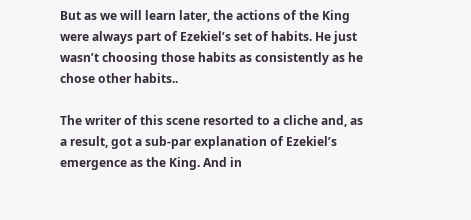But as we will learn later, the actions of the King were always part of Ezekiel’s set of habits. He just wasn’t choosing those habits as consistently as he chose other habits..

The writer of this scene resorted to a cliche and, as a result, got a sub-par explanation of Ezekiel’s emergence as the King. And in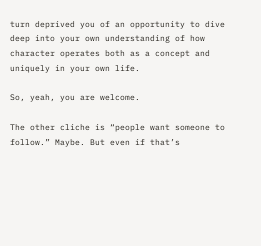turn deprived you of an opportunity to dive deep into your own understanding of how character operates both as a concept and uniquely in your own life.

So, yeah, you are welcome.

The other cliche is “people want someone to follow.” Maybe. But even if that’s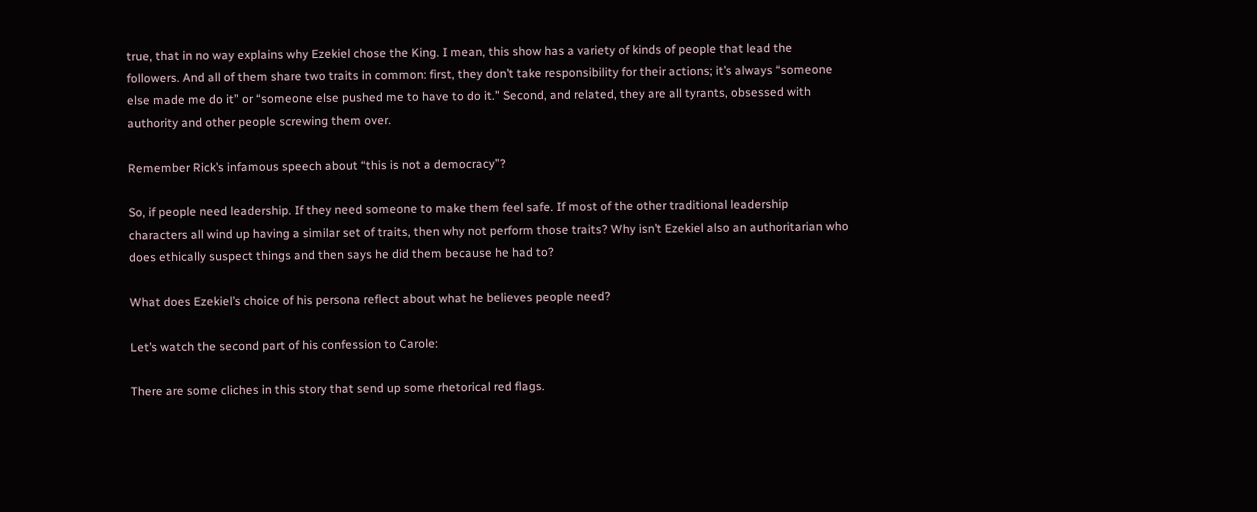true, that in no way explains why Ezekiel chose the King. I mean, this show has a variety of kinds of people that lead the followers. And all of them share two traits in common: first, they don’t take responsibility for their actions; it’s always “someone else made me do it” or “someone else pushed me to have to do it.” Second, and related, they are all tyrants, obsessed with authority and other people screwing them over.

Remember Rick’s infamous speech about “this is not a democracy”?

So, if people need leadership. If they need someone to make them feel safe. If most of the other traditional leadership characters all wind up having a similar set of traits, then why not perform those traits? Why isn’t Ezekiel also an authoritarian who does ethically suspect things and then says he did them because he had to?

What does Ezekiel’s choice of his persona reflect about what he believes people need?

Let’s watch the second part of his confession to Carole:

There are some cliches in this story that send up some rhetorical red flags.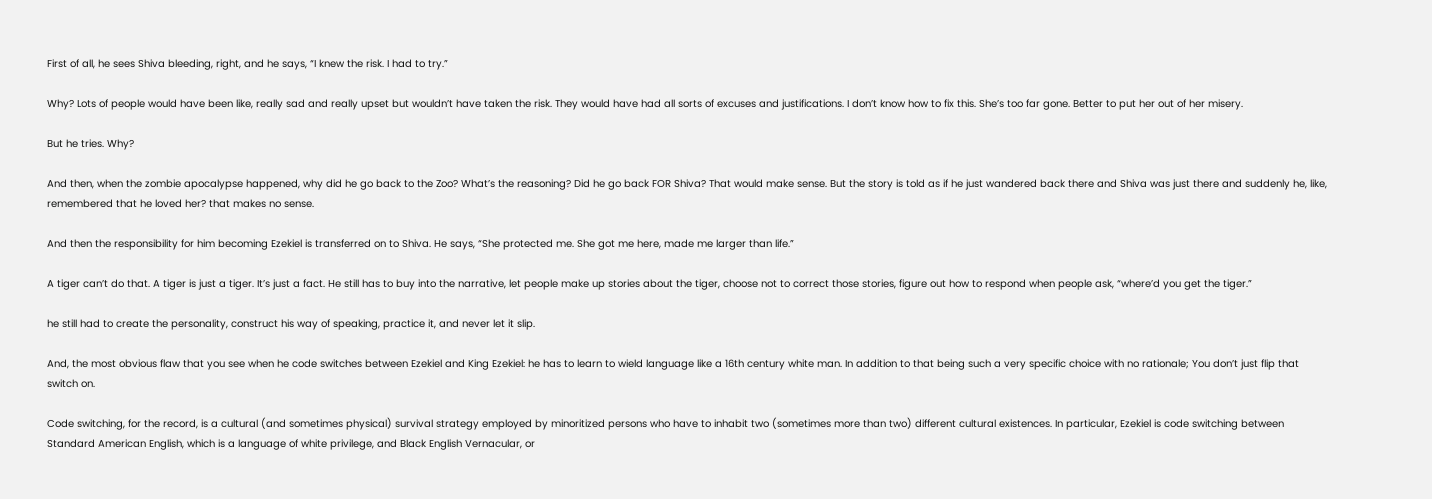First of all, he sees Shiva bleeding, right, and he says, “I knew the risk. I had to try.”

Why? Lots of people would have been like, really sad and really upset but wouldn’t have taken the risk. They would have had all sorts of excuses and justifications. I don’t know how to fix this. She’s too far gone. Better to put her out of her misery.

But he tries. Why?

And then, when the zombie apocalypse happened, why did he go back to the Zoo? What’s the reasoning? Did he go back FOR Shiva? That would make sense. But the story is told as if he just wandered back there and Shiva was just there and suddenly he, like, remembered that he loved her? that makes no sense.

And then the responsibility for him becoming Ezekiel is transferred on to Shiva. He says, “She protected me. She got me here, made me larger than life.”

A tiger can’t do that. A tiger is just a tiger. It’s just a fact. He still has to buy into the narrative, let people make up stories about the tiger, choose not to correct those stories, figure out how to respond when people ask, “where’d you get the tiger.”

he still had to create the personality, construct his way of speaking, practice it, and never let it slip.

And, the most obvious flaw that you see when he code switches between Ezekiel and King Ezekiel: he has to learn to wield language like a 16th century white man. In addition to that being such a very specific choice with no rationale; You don’t just flip that switch on.

Code switching, for the record, is a cultural (and sometimes physical) survival strategy employed by minoritized persons who have to inhabit two (sometimes more than two) different cultural existences. In particular, Ezekiel is code switching between Standard American English, which is a language of white privilege, and Black English Vernacular, or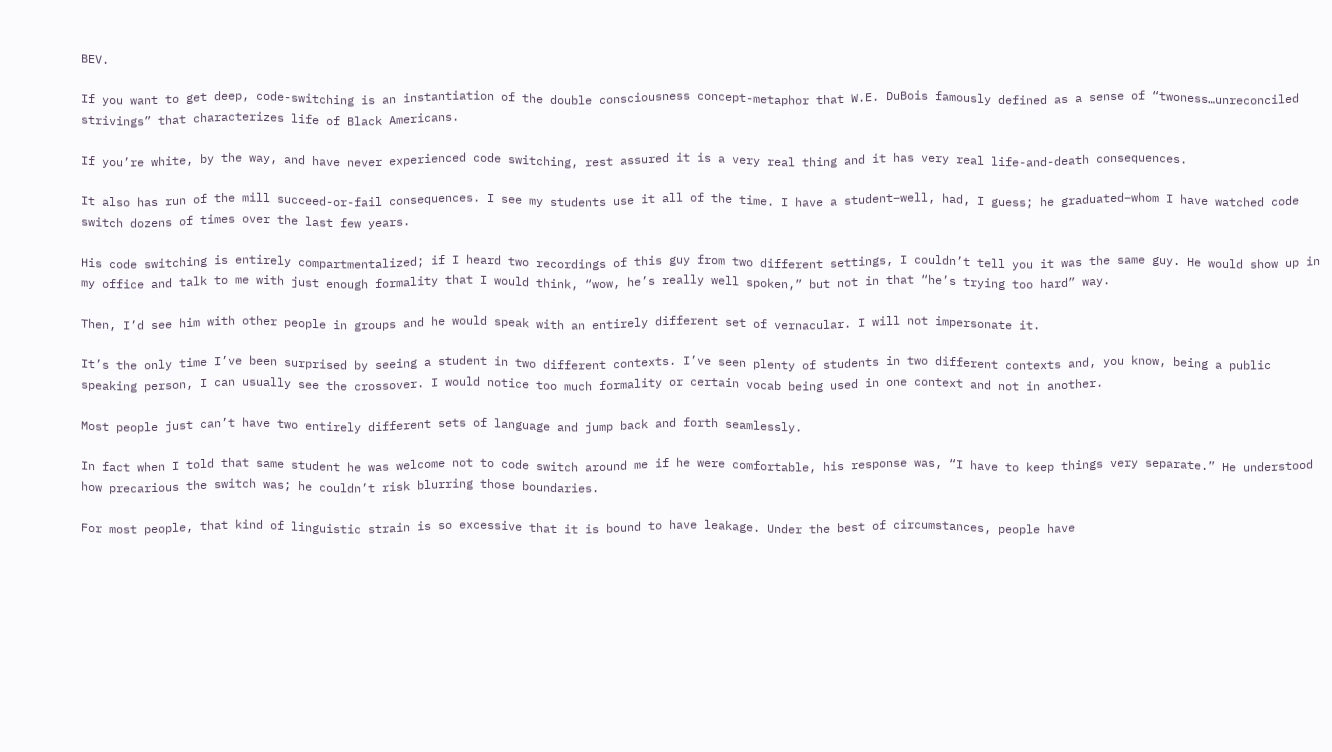BEV.

If you want to get deep, code-switching is an instantiation of the double consciousness concept-metaphor that W.E. DuBois famously defined as a sense of “twoness…unreconciled strivings” that characterizes life of Black Americans.

If you’re white, by the way, and have never experienced code switching, rest assured it is a very real thing and it has very real life-and-death consequences.

It also has run of the mill succeed-or-fail consequences. I see my students use it all of the time. I have a student–well, had, I guess; he graduated–whom I have watched code switch dozens of times over the last few years.

His code switching is entirely compartmentalized; if I heard two recordings of this guy from two different settings, I couldn’t tell you it was the same guy. He would show up in my office and talk to me with just enough formality that I would think, “wow, he’s really well spoken,” but not in that “he’s trying too hard” way.

Then, I’d see him with other people in groups and he would speak with an entirely different set of vernacular. I will not impersonate it.

It’s the only time I’ve been surprised by seeing a student in two different contexts. I’ve seen plenty of students in two different contexts and, you know, being a public speaking person, I can usually see the crossover. I would notice too much formality or certain vocab being used in one context and not in another.

Most people just can’t have two entirely different sets of language and jump back and forth seamlessly.

In fact when I told that same student he was welcome not to code switch around me if he were comfortable, his response was, “I have to keep things very separate.” He understood how precarious the switch was; he couldn’t risk blurring those boundaries.

For most people, that kind of linguistic strain is so excessive that it is bound to have leakage. Under the best of circumstances, people have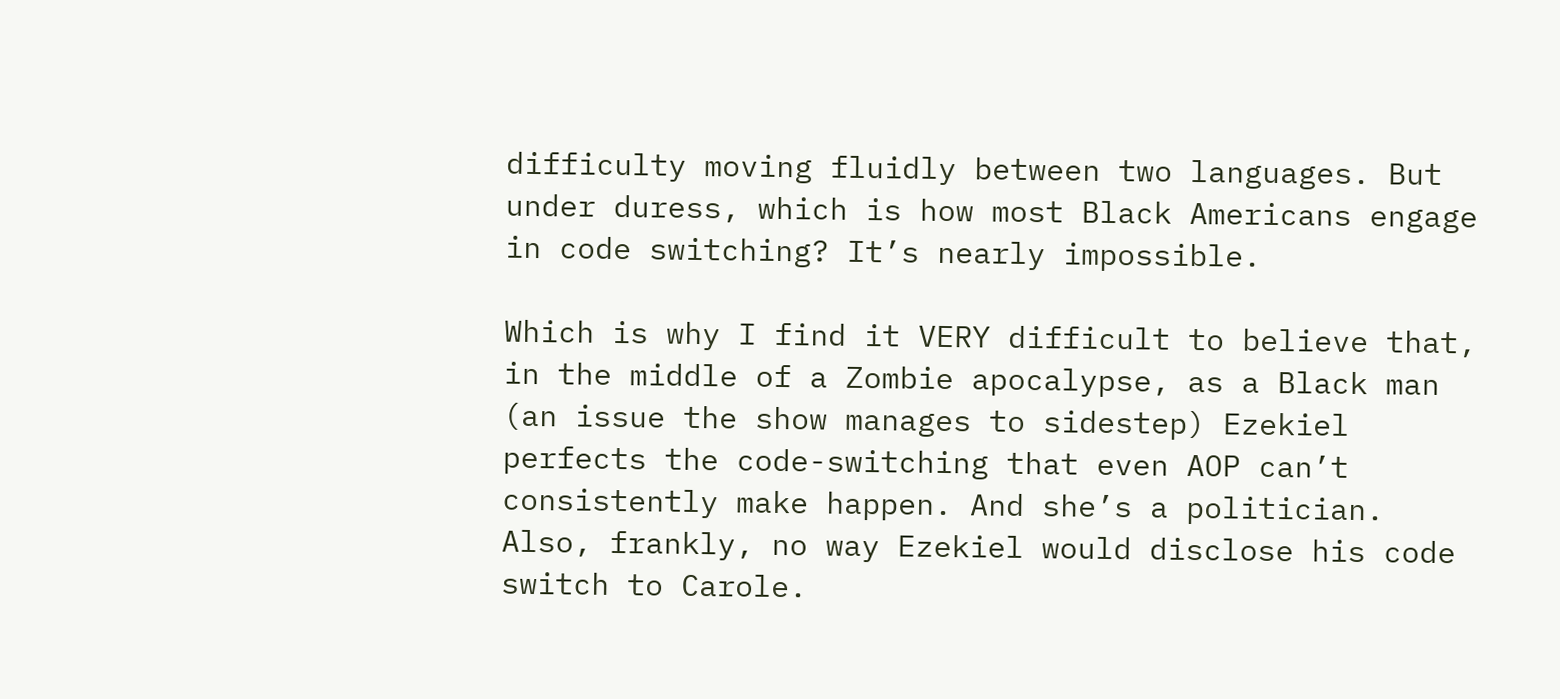difficulty moving fluidly between two languages. But under duress, which is how most Black Americans engage in code switching? It’s nearly impossible.

Which is why I find it VERY difficult to believe that, in the middle of a Zombie apocalypse, as a Black man (an issue the show manages to sidestep) Ezekiel perfects the code-switching that even AOP can’t consistently make happen. And she’s a politician. Also, frankly, no way Ezekiel would disclose his code switch to Carole.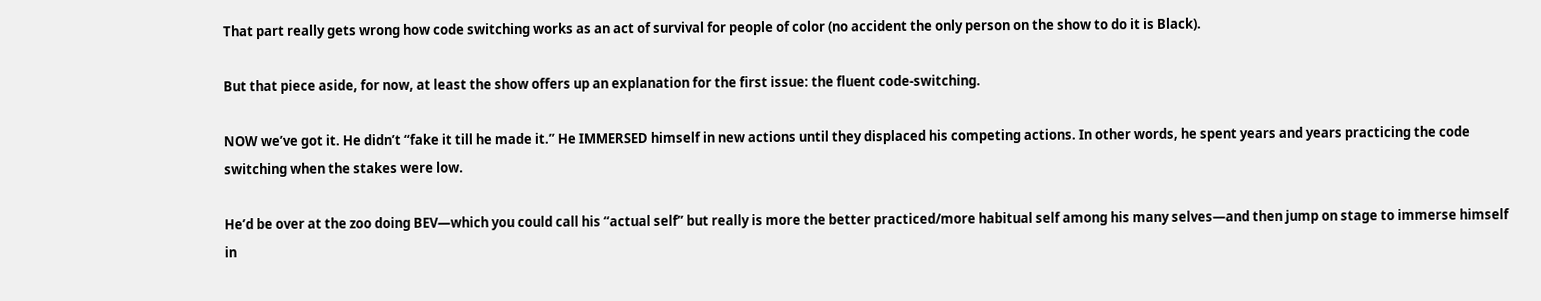That part really gets wrong how code switching works as an act of survival for people of color (no accident the only person on the show to do it is Black).

But that piece aside, for now, at least the show offers up an explanation for the first issue: the fluent code-switching.

NOW we’ve got it. He didn’t “fake it till he made it.” He IMMERSED himself in new actions until they displaced his competing actions. In other words, he spent years and years practicing the code switching when the stakes were low.

He’d be over at the zoo doing BEV—which you could call his “actual self” but really is more the better practiced/more habitual self among his many selves—and then jump on stage to immerse himself in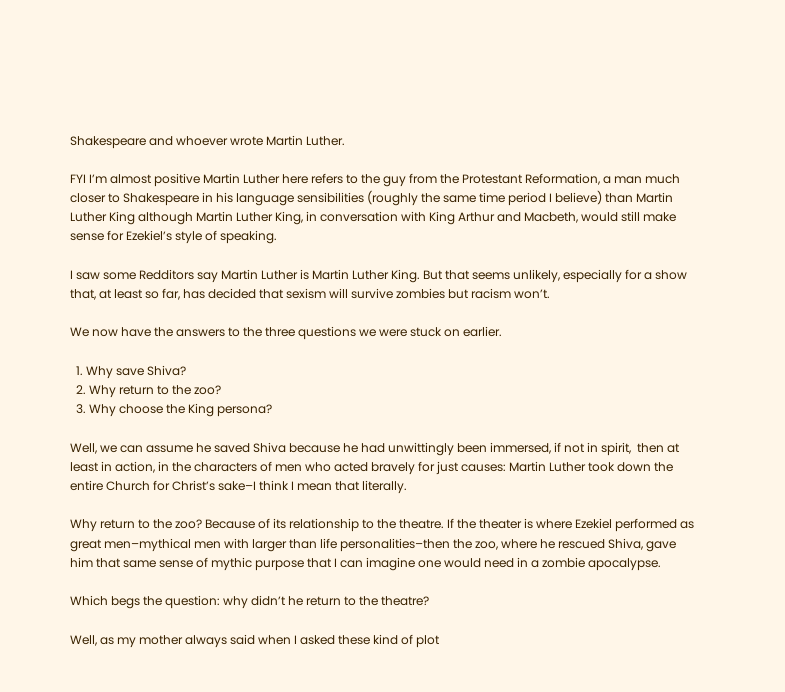Shakespeare and whoever wrote Martin Luther.

FYI I’m almost positive Martin Luther here refers to the guy from the Protestant Reformation, a man much closer to Shakespeare in his language sensibilities (roughly the same time period I believe) than Martin Luther King although Martin Luther King, in conversation with King Arthur and Macbeth, would still make sense for Ezekiel’s style of speaking.

I saw some Redditors say Martin Luther is Martin Luther King. But that seems unlikely, especially for a show that, at least so far, has decided that sexism will survive zombies but racism won’t.

We now have the answers to the three questions we were stuck on earlier.

  1. Why save Shiva?
  2. Why return to the zoo?
  3. Why choose the King persona?

Well, we can assume he saved Shiva because he had unwittingly been immersed, if not in spirit,  then at least in action, in the characters of men who acted bravely for just causes: Martin Luther took down the entire Church for Christ’s sake–I think I mean that literally.

Why return to the zoo? Because of its relationship to the theatre. If the theater is where Ezekiel performed as great men–mythical men with larger than life personalities–then the zoo, where he rescued Shiva, gave him that same sense of mythic purpose that I can imagine one would need in a zombie apocalypse.

Which begs the question: why didn’t he return to the theatre?

Well, as my mother always said when I asked these kind of plot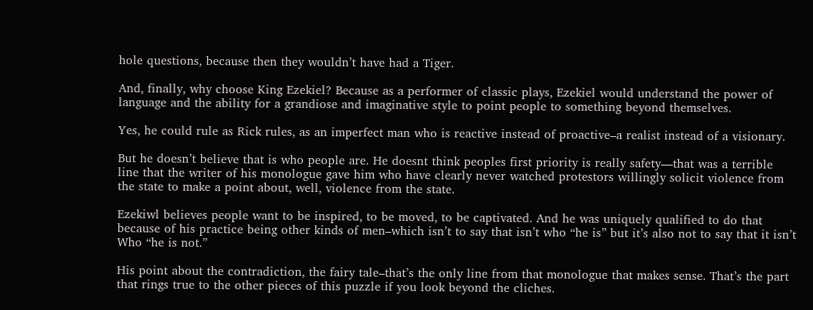hole questions, because then they wouldn’t have had a Tiger.

And, finally, why choose King Ezekiel? Because as a performer of classic plays, Ezekiel would understand the power of language and the ability for a grandiose and imaginative style to point people to something beyond themselves.

Yes, he could rule as Rick rules, as an imperfect man who is reactive instead of proactive–a realist instead of a visionary.

But he doesn’t believe that is who people are. He doesnt think peoples first priority is really safety—that was a terrible line that the writer of his monologue gave him who have clearly never watched protestors willingly solicit violence from the state to make a point about, well, violence from the state.

Ezekiwl believes people want to be inspired, to be moved, to be captivated. And he was uniquely qualified to do that because of his practice being other kinds of men–which isn’t to say that isn’t who “he is” but it’s also not to say that it isn’t Who “he is not.”

His point about the contradiction, the fairy tale–that’s the only line from that monologue that makes sense. That’s the part that rings true to the other pieces of this puzzle if you look beyond the cliches.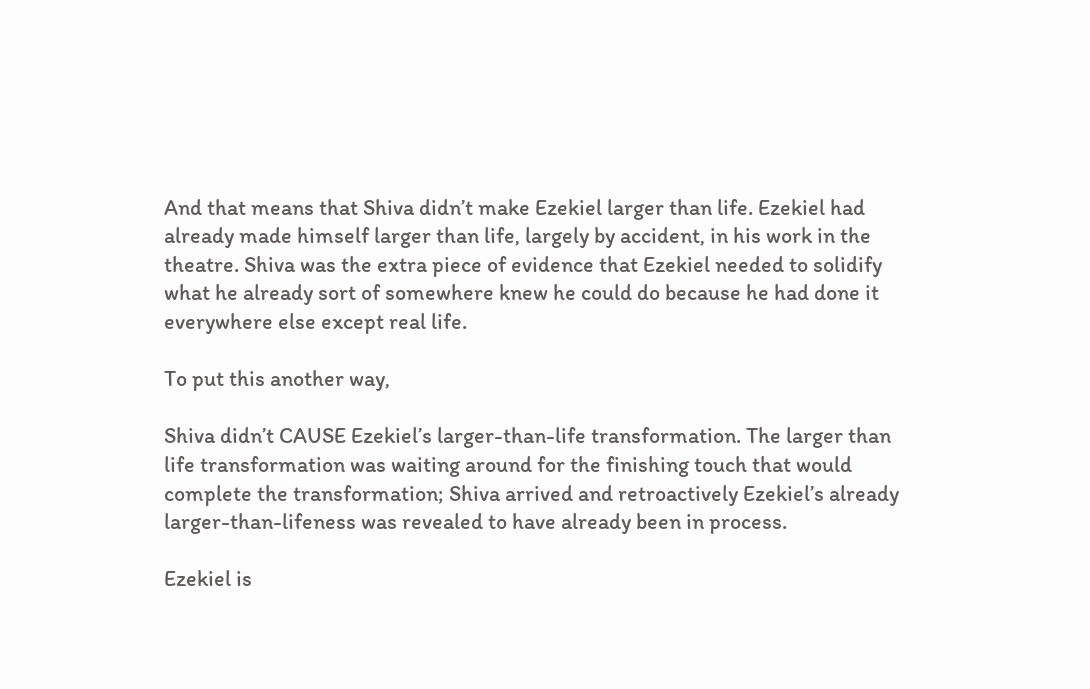And that means that Shiva didn’t make Ezekiel larger than life. Ezekiel had already made himself larger than life, largely by accident, in his work in the theatre. Shiva was the extra piece of evidence that Ezekiel needed to solidify what he already sort of somewhere knew he could do because he had done it everywhere else except real life.

To put this another way,

Shiva didn’t CAUSE Ezekiel’s larger-than-life transformation. The larger than life transformation was waiting around for the finishing touch that would complete the transformation; Shiva arrived and retroactively Ezekiel’s already larger-than-lifeness was revealed to have already been in process.

Ezekiel is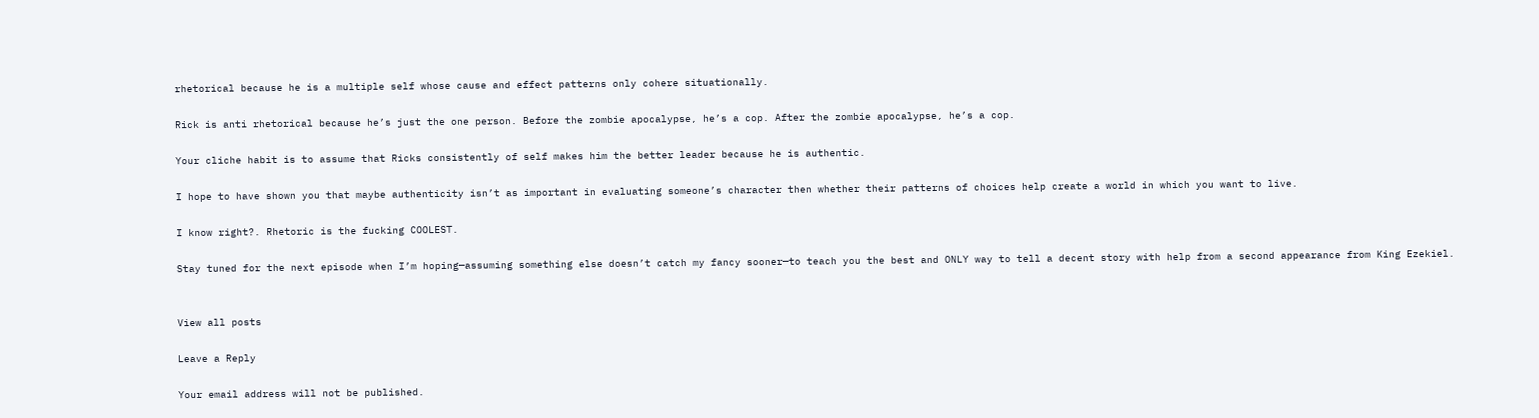rhetorical because he is a multiple self whose cause and effect patterns only cohere situationally.

Rick is anti rhetorical because he’s just the one person. Before the zombie apocalypse, he’s a cop. After the zombie apocalypse, he’s a cop.

Your cliche habit is to assume that Ricks consistently of self makes him the better leader because he is authentic.

I hope to have shown you that maybe authenticity isn’t as important in evaluating someone’s character then whether their patterns of choices help create a world in which you want to live.

I know right?. Rhetoric is the fucking COOLEST.

Stay tuned for the next episode when I’m hoping—assuming something else doesn’t catch my fancy sooner—to teach you the best and ONLY way to tell a decent story with help from a second appearance from King Ezekiel.


View all posts

Leave a Reply

Your email address will not be published.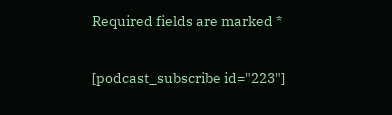Required fields are marked *

[podcast_subscribe id="223"]